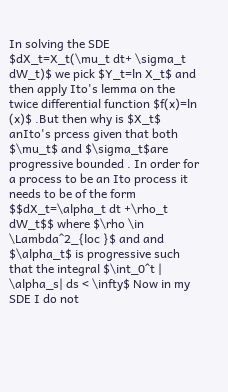In solving the SDE $dX_t=X_t(\mu_t dt+ \sigma_t dW_t)$ we pick $Y_t=ln X_t$ and then apply Ito's lemma on the twice differential function $f(x)=ln (x)$ .But then why is $X_t$ anIto's prcess given that both $\mu_t$ and $\sigma_t$are progressive bounded . In order for a process to be an Ito process it needs to be of the form $$dX_t=\alpha_t dt +\rho_t dW_t$$ where $\rho \in \Lambda^2_{loc }$ and and $\alpha_t$ is progressive such that the integral $\int_0^t | \alpha_s| ds < \infty$ Now in my SDE I do not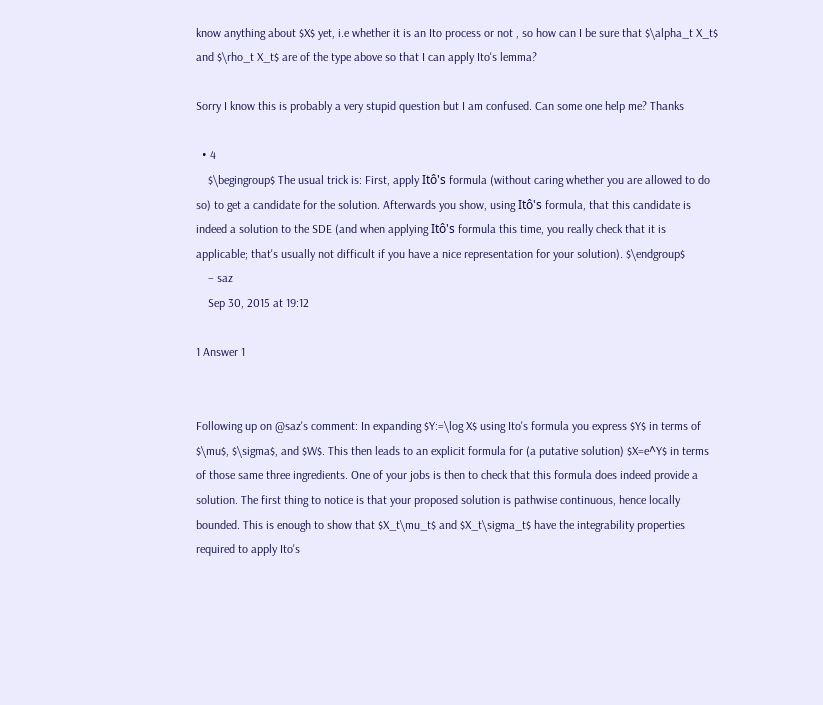know anything about $X$ yet, i.e whether it is an Ito process or not , so how can I be sure that $\alpha_t X_t$ and $\rho_t X_t$ are of the type above so that I can apply Ito's lemma?

Sorry I know this is probably a very stupid question but I am confused. Can some one help me? Thanks

  • 4
    $\begingroup$ The usual trick is: First, apply Itô's formula (without caring whether you are allowed to do so) to get a candidate for the solution. Afterwards you show, using Itô's formula, that this candidate is indeed a solution to the SDE (and when applying Itô's formula this time, you really check that it is applicable; that's usually not difficult if you have a nice representation for your solution). $\endgroup$
    – saz
    Sep 30, 2015 at 19:12

1 Answer 1


Following up on @saz's comment: In expanding $Y:=\log X$ using Ito's formula you express $Y$ in terms of $\mu$, $\sigma$, and $W$. This then leads to an explicit formula for (a putative solution) $X=e^Y$ in terms of those same three ingredients. One of your jobs is then to check that this formula does indeed provide a solution. The first thing to notice is that your proposed solution is pathwise continuous, hence locally bounded. This is enough to show that $X_t\mu_t$ and $X_t\sigma_t$ have the integrability properties required to apply Ito's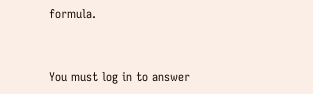formula.


You must log in to answer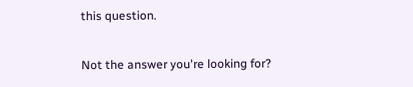this question.

Not the answer you're looking for?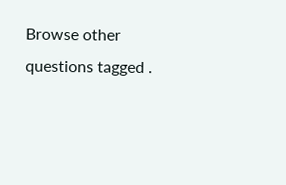Browse other questions tagged .